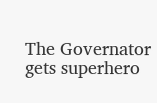The Governator gets superhero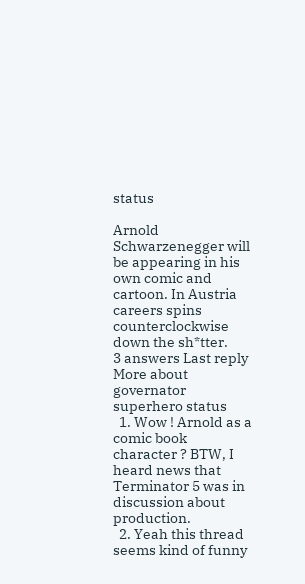status

Arnold Schwarzenegger will be appearing in his own comic and cartoon. In Austria careers spins counterclockwise down the sh*tter.
3 answers Last reply
More about governator superhero status
  1. Wow ! Arnold as a comic book character ? BTW, I heard news that Terminator 5 was in discussion about production.
  2. Yeah this thread seems kind of funny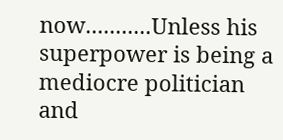now...........Unless his superpower is being a mediocre politician and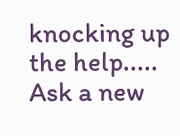knocking up the help.....
Ask a new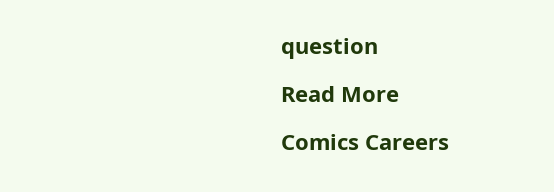question

Read More

Comics Careers